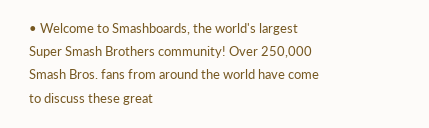• Welcome to Smashboards, the world's largest Super Smash Brothers community! Over 250,000 Smash Bros. fans from around the world have come to discuss these great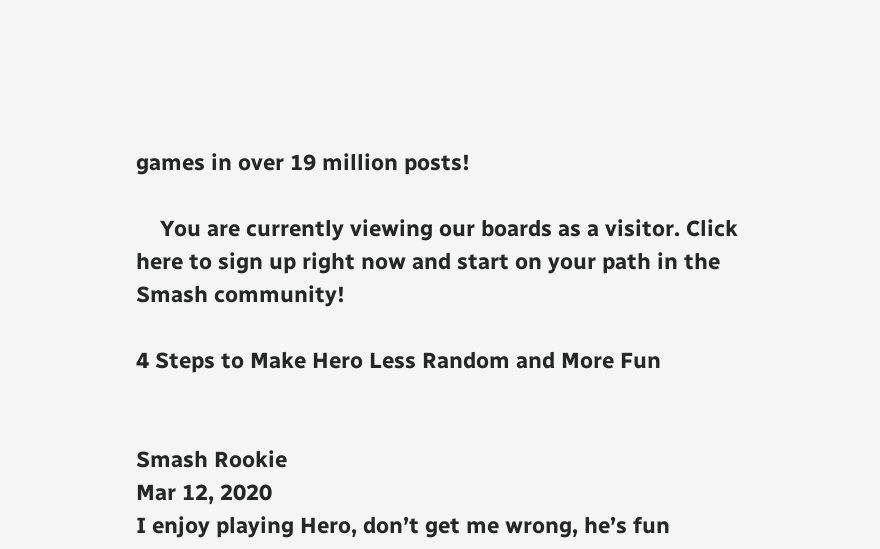games in over 19 million posts!

    You are currently viewing our boards as a visitor. Click here to sign up right now and start on your path in the Smash community!

4 Steps to Make Hero Less Random and More Fun


Smash Rookie
Mar 12, 2020
I enjoy playing Hero, don’t get me wrong, he’s fun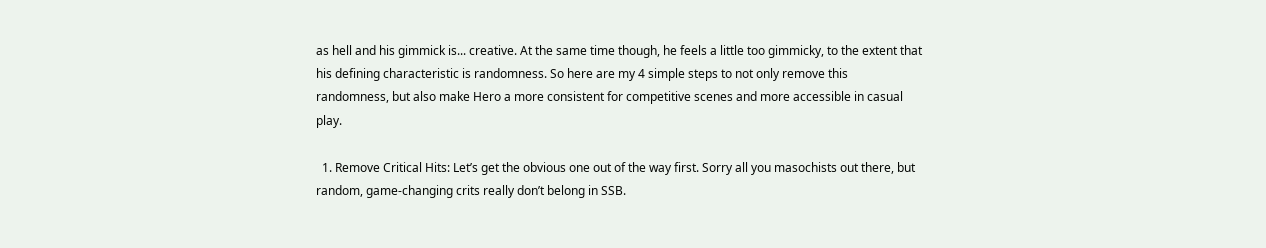as hell and his gimmick is... creative. At the same time though, he feels a little too gimmicky, to the extent that his defining characteristic is randomness. So here are my 4 simple steps to not only remove this randomness, but also make Hero a more consistent for competitive scenes and more accessible in casual play.

  1. Remove Critical Hits: Let’s get the obvious one out of the way first. Sorry all you masochists out there, but random, game-changing crits really don’t belong in SSB.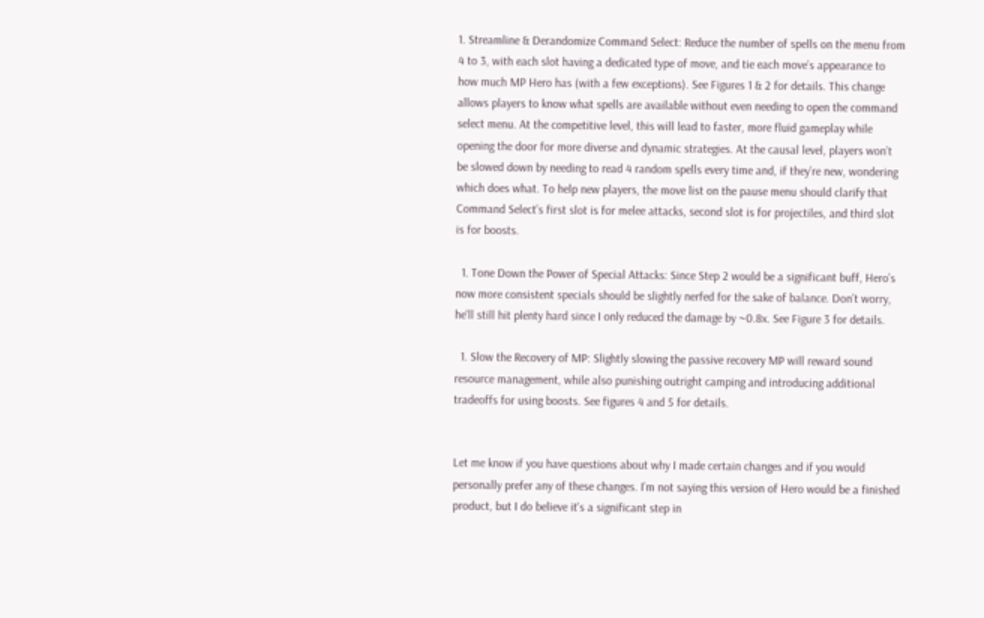1. Streamline & Derandomize Command Select: Reduce the number of spells on the menu from 4 to 3, with each slot having a dedicated type of move, and tie each move’s appearance to how much MP Hero has (with a few exceptions). See Figures 1 & 2 for details. This change allows players to know what spells are available without even needing to open the command select menu. At the competitive level, this will lead to faster, more fluid gameplay while opening the door for more diverse and dynamic strategies. At the causal level, players won’t be slowed down by needing to read 4 random spells every time and, if they’re new, wondering which does what. To help new players, the move list on the pause menu should clarify that Command Select’s first slot is for melee attacks, second slot is for projectiles, and third slot is for boosts.

  1. Tone Down the Power of Special Attacks: Since Step 2 would be a significant buff, Hero’s now more consistent specials should be slightly nerfed for the sake of balance. Don’t worry, he'll still hit plenty hard since I only reduced the damage by ~0.8x. See Figure 3 for details.

  1. Slow the Recovery of MP: Slightly slowing the passive recovery MP will reward sound resource management, while also punishing outright camping and introducing additional tradeoffs for using boosts. See figures 4 and 5 for details.


Let me know if you have questions about why I made certain changes and if you would personally prefer any of these changes. I’m not saying this version of Hero would be a finished product, but I do believe it's a significant step in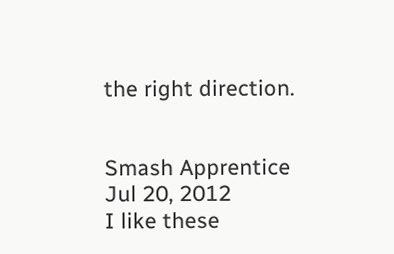the right direction.


Smash Apprentice
Jul 20, 2012
I like these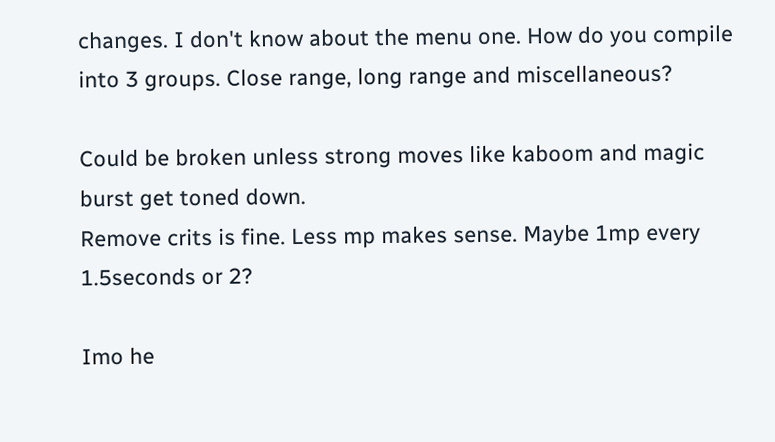changes. I don't know about the menu one. How do you compile into 3 groups. Close range, long range and miscellaneous?

Could be broken unless strong moves like kaboom and magic burst get toned down.
Remove crits is fine. Less mp makes sense. Maybe 1mp every 1.5seconds or 2?

Imo he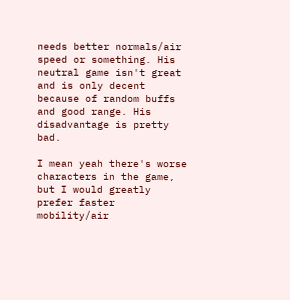needs better normals/air speed or something. His neutral game isn't great and is only decent because of random buffs and good range. His disadvantage is pretty bad.

I mean yeah there's worse characters in the game, but I would greatly prefer faster mobility/air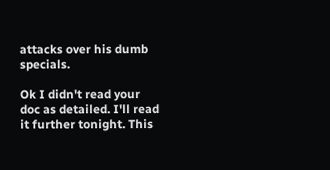attacks over his dumb specials.

Ok I didn't read your doc as detailed. I'll read it further tonight. This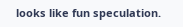looks like fun speculation.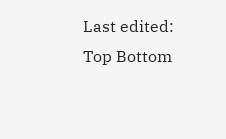Last edited:
Top Bottom